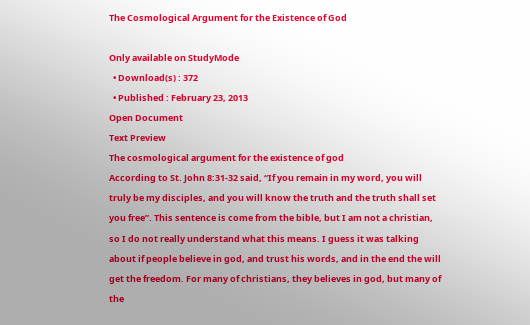The Cosmological Argument for the Existence of God

Only available on StudyMode
  • Download(s) : 372
  • Published : February 23, 2013
Open Document
Text Preview
The cosmological argument for the existence of god
According to St. John 8:31-32 said, “If you remain in my word, you will truly be my disciples, and you will know the truth and the truth shall set you free”. This sentence is come from the bible, but I am not a christian, so I do not really understand what this means. I guess it was talking about if people believe in god, and trust his words, and in the end the will get the freedom. For many of christians, they believes in god, but many of the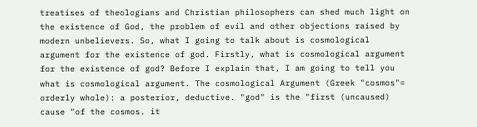treatises of theologians and Christian philosophers can shed much light on the existence of God, the problem of evil and other objections raised by modern unbelievers. So, what I going to talk about is cosmological argument for the existence of god. Firstly, what is cosmological argument for the existence of god? Before I explain that, I am going to tell you what is cosmological argument. The cosmological Argument (Greek "cosmos"= orderly whole): a posterior, deductive. "god" is the "first (uncaused) cause "of the cosmos. it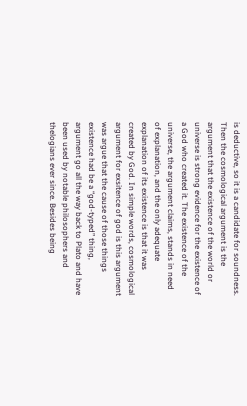is deductive, so it is a candidate for soundness. Then the cosmological argument is the argument that the existence of the world or universe is strong evidence for the existence of a God who created it. The existence of the universe, the argument claims, stands in need of explanation, and the only adequate explanation of its existence is that it was created by God. In simple words, cosmological argument for exsitence of god is this argument was argue that the cause of those things existence had be a “god-typed” thing, argument go all the way back to Plato and have been used by notable philosophers and thelogians ever since. Besides being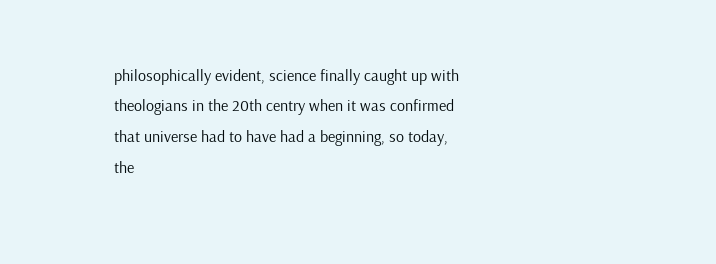philosophically evident, science finally caught up with theologians in the 20th centry when it was confirmed that universe had to have had a beginning, so today, the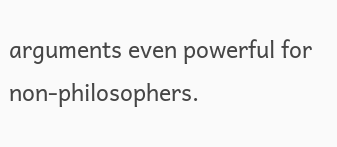arguments even powerful for non-philosophers.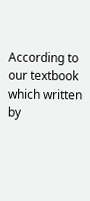According to our textbook which written by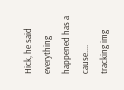Hick, he said everything happened has a cause....
tracking img